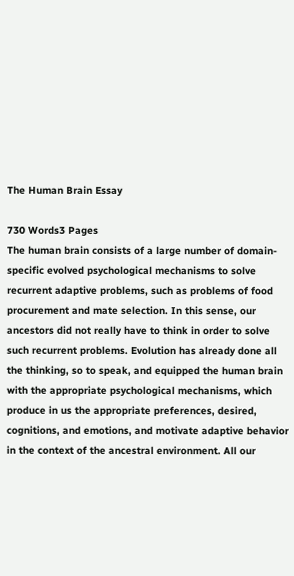The Human Brain Essay

730 Words3 Pages
The human brain consists of a large number of domain-specific evolved psychological mechanisms to solve recurrent adaptive problems, such as problems of food procurement and mate selection. In this sense, our ancestors did not really have to think in order to solve such recurrent problems. Evolution has already done all the thinking, so to speak, and equipped the human brain with the appropriate psychological mechanisms, which produce in us the appropriate preferences, desired, cognitions, and emotions, and motivate adaptive behavior in the context of the ancestral environment. All our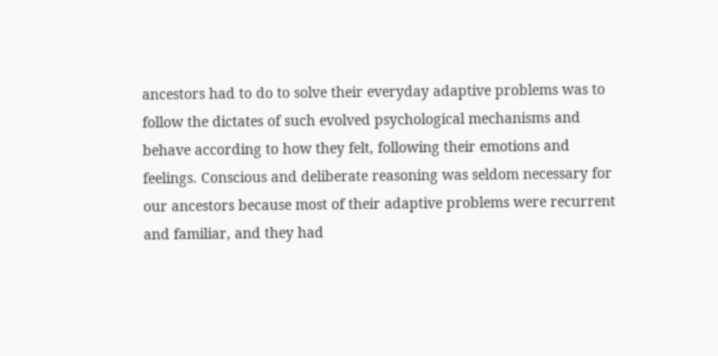ancestors had to do to solve their everyday adaptive problems was to follow the dictates of such evolved psychological mechanisms and behave according to how they felt, following their emotions and feelings. Conscious and deliberate reasoning was seldom necessary for our ancestors because most of their adaptive problems were recurrent and familiar, and they had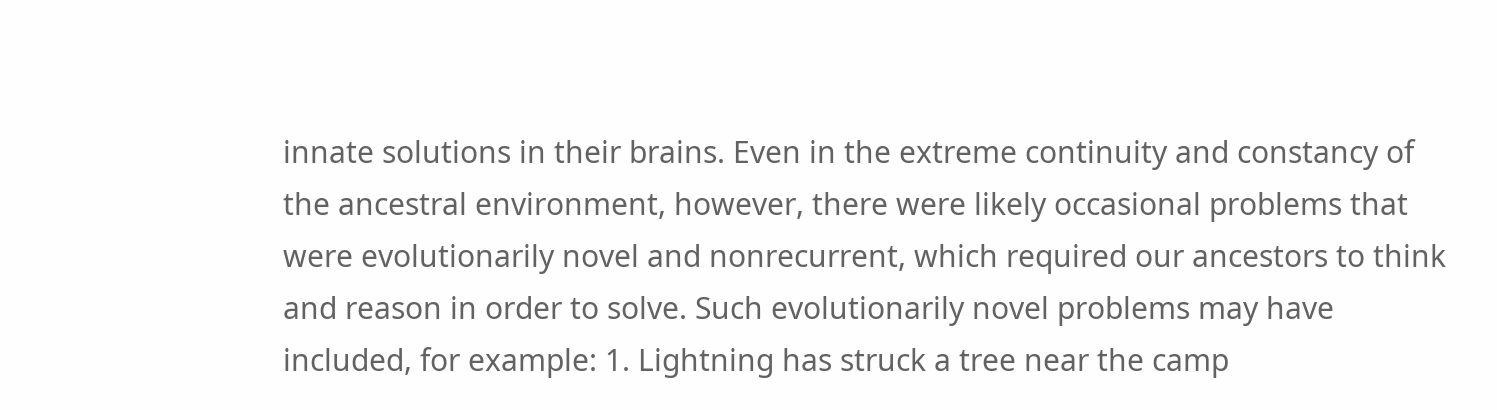innate solutions in their brains. Even in the extreme continuity and constancy of the ancestral environment, however, there were likely occasional problems that were evolutionarily novel and nonrecurrent, which required our ancestors to think and reason in order to solve. Such evolutionarily novel problems may have included, for example: 1. Lightning has struck a tree near the camp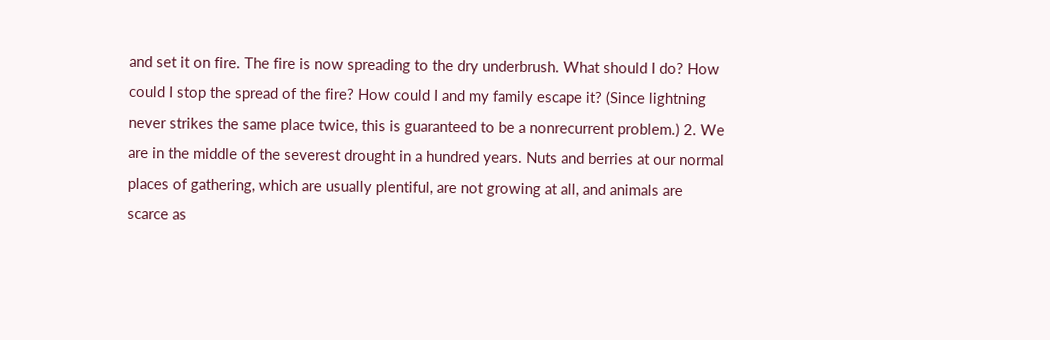and set it on fire. The fire is now spreading to the dry underbrush. What should I do? How could I stop the spread of the fire? How could I and my family escape it? (Since lightning never strikes the same place twice, this is guaranteed to be a nonrecurrent problem.) 2. We are in the middle of the severest drought in a hundred years. Nuts and berries at our normal places of gathering, which are usually plentiful, are not growing at all, and animals are scarce as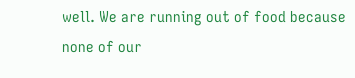well. We are running out of food because none of our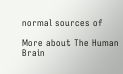normal sources of

More about The Human Brain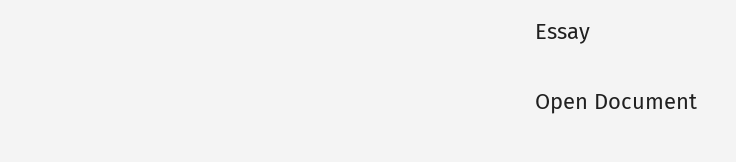Essay

Open Document